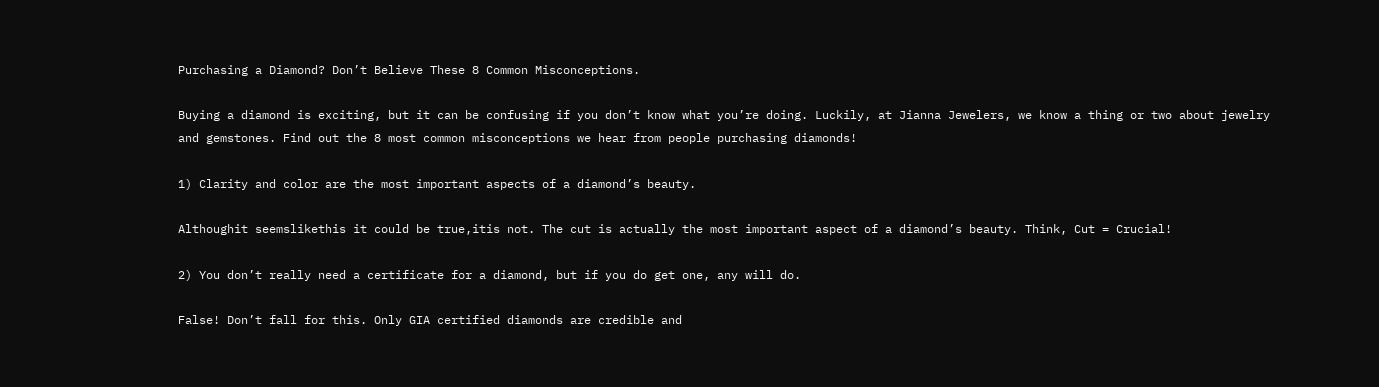Purchasing a Diamond? Don’t Believe These 8 Common Misconceptions.

Buying a diamond is exciting, but it can be confusing if you don’t know what you’re doing. Luckily, at Jianna Jewelers, we know a thing or two about jewelry and gemstones. Find out the 8 most common misconceptions we hear from people purchasing diamonds!

1) Clarity and color are the most important aspects of a diamond’s beauty.

Althoughit seemslikethis it could be true,itis not. The cut is actually the most important aspect of a diamond’s beauty. Think, Cut = Crucial!

2) You don’t really need a certificate for a diamond, but if you do get one, any will do.

False! Don’t fall for this. Only GIA certified diamonds are credible and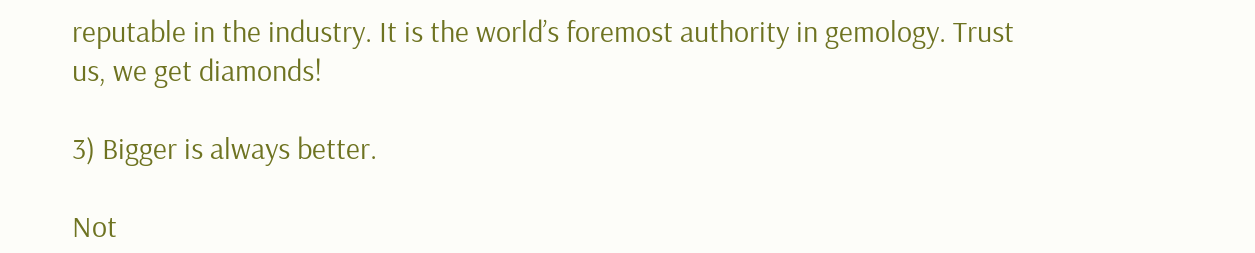reputable in the industry. It is the world’s foremost authority in gemology. Trust us, we get diamonds!

3) Bigger is always better.

Not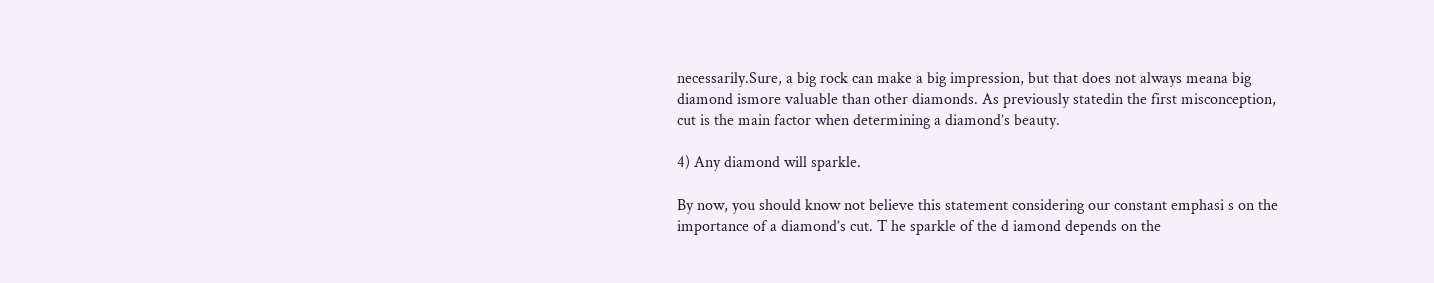necessarily.Sure, a big rock can make a big impression, but that does not always meana big diamond ismore valuable than other diamonds. As previously statedin the first misconception, cut is the main factor when determining a diamond’s beauty.

4) Any diamond will sparkle.

By now, you should know not believe this statement considering our constant emphasi s on the importance of a diamond’s cut. T he sparkle of the d iamond depends on the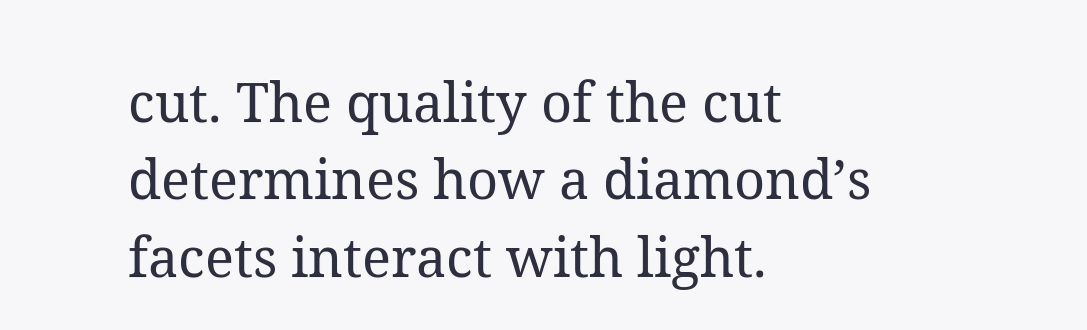cut. The quality of the cut determines how a diamond’s facets interact with light.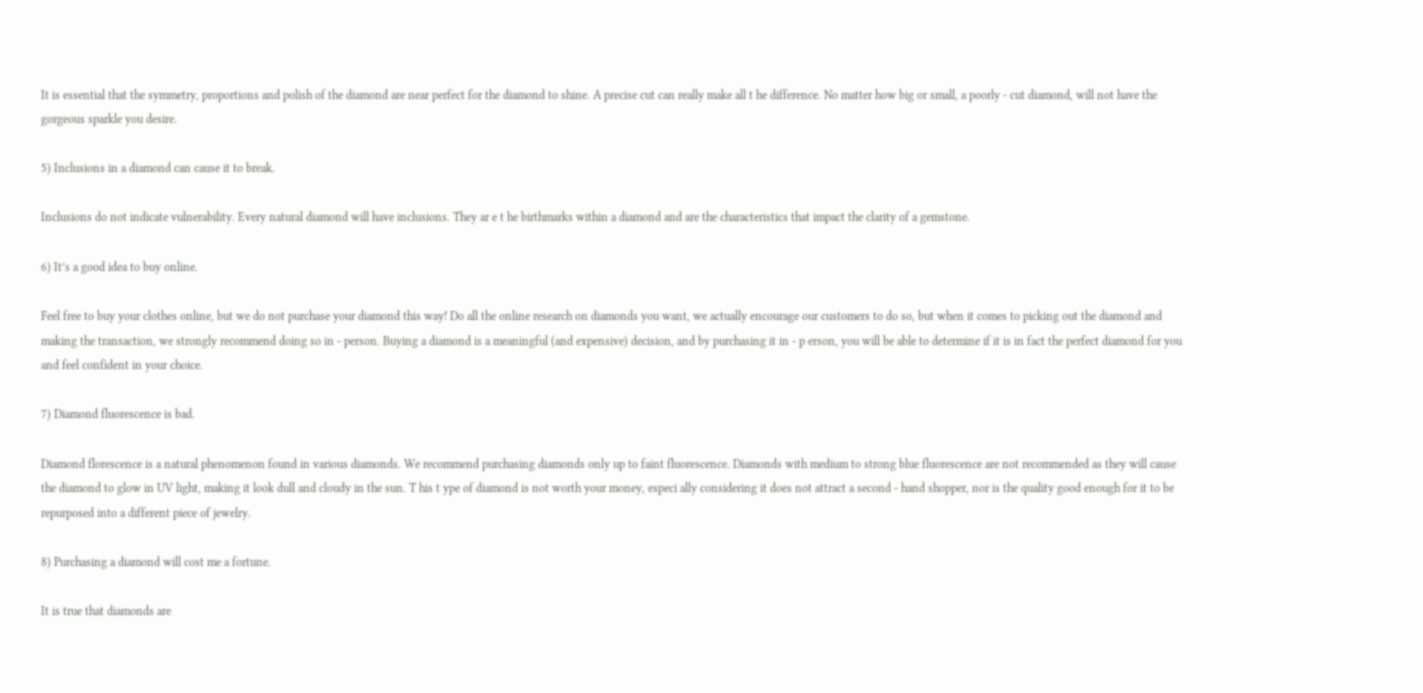It is essential that the symmetry, proportions and polish of the diamond are near perfect for the diamond to shine. A precise cut can really make all t he difference. No matter how big or small, a poorly - cut diamond, will not have the gorgeous sparkle you desire.

5) Inclusions in a diamond can cause it to break.

Inclusions do not indicate vulnerability. Every natural diamond will have inclusions. They ar e t he birthmarks within a diamond and are the characteristics that impact the clarity of a gemstone.

6) It’s a good idea to buy online.

Feel free to buy your clothes online, but we do not purchase your diamond this way! Do all the online research on diamonds you want, we actually encourage our customers to do so, but when it comes to picking out the diamond and making the transaction, we strongly recommend doing so in - person. Buying a diamond is a meaningful (and expensive) decision, and by purchasing it in - p erson, you will be able to determine if it is in fact the perfect diamond for you and feel confident in your choice.

7) Diamond fluorescence is bad.

Diamond florescence is a natural phenomenon found in various diamonds. We recommend purchasing diamonds only up to faint fluorescence. Diamonds with medium to strong blue fluorescence are not recommended as they will cause the diamond to glow in UV light, making it look dull and cloudy in the sun. T his t ype of diamond is not worth your money, especi ally considering it does not attract a second - hand shopper, nor is the quality good enough for it to be repurposed into a different piece of jewelry.

8) Purchasing a diamond will cost me a fortune.

It is true that diamonds are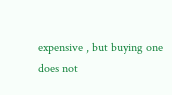expensive , but buying one does not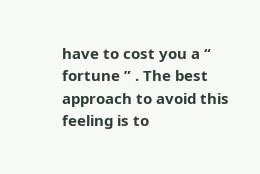have to cost you a “ fortune ” . The best approach to avoid this feeling is to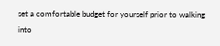set a comfortable budget for yourself prior to walking into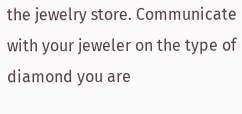the jewelry store. Communicate with your jeweler on the type of diamond you are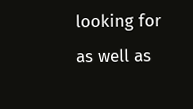looking for as well as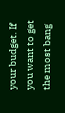your budget. If you want to get the most bang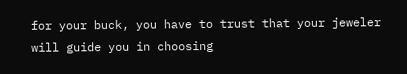for your buck, you have to trust that your jeweler will guide you in choosing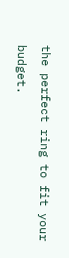the perfect ring to fit your budget.